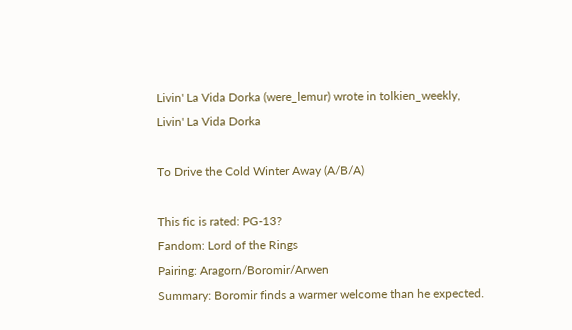Livin' La Vida Dorka (were_lemur) wrote in tolkien_weekly,
Livin' La Vida Dorka

To Drive the Cold Winter Away (A/B/A)

This fic is rated: PG-13?
Fandom: Lord of the Rings
Pairing: Aragorn/Boromir/Arwen
Summary: Boromir finds a warmer welcome than he expected.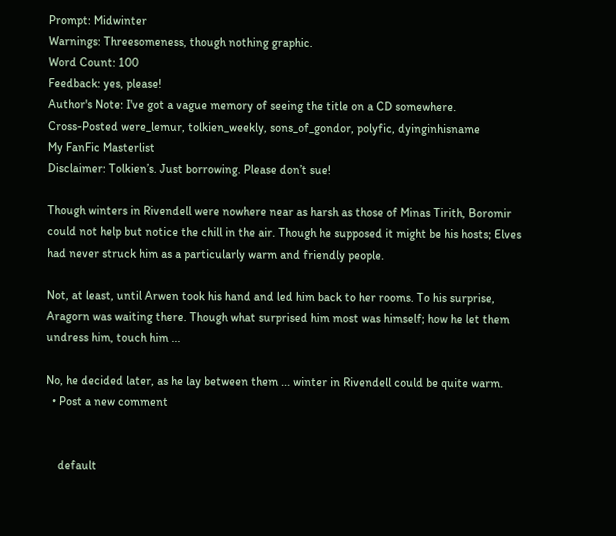Prompt: Midwinter
Warnings: Threesomeness, though nothing graphic.
Word Count: 100
Feedback: yes, please!
Author's Note: I've got a vague memory of seeing the title on a CD somewhere.
Cross-Posted were_lemur, tolkien_weekly, sons_of_gondor, polyfic, dyinginhisname
My FanFic Masterlist
Disclaimer: Tolkien’s. Just borrowing. Please don’t sue!

Though winters in Rivendell were nowhere near as harsh as those of Minas Tirith, Boromir could not help but notice the chill in the air. Though he supposed it might be his hosts; Elves had never struck him as a particularly warm and friendly people.

Not, at least, until Arwen took his hand and led him back to her rooms. To his surprise, Aragorn was waiting there. Though what surprised him most was himself; how he let them undress him, touch him ...

No, he decided later, as he lay between them ... winter in Rivendell could be quite warm.
  • Post a new comment


    default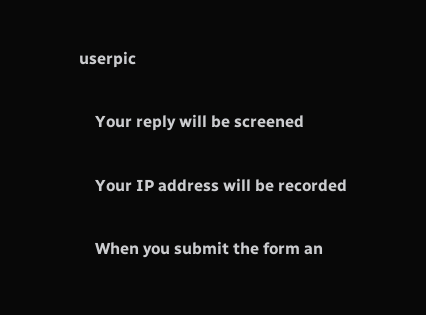userpic

    Your reply will be screened

    Your IP address will be recorded

    When you submit the form an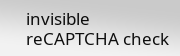invisible reCAPTCHA check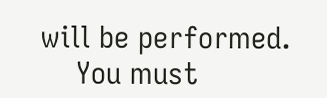will be performed.
    You must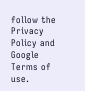follow the Privacy Policy and Google Terms of use.